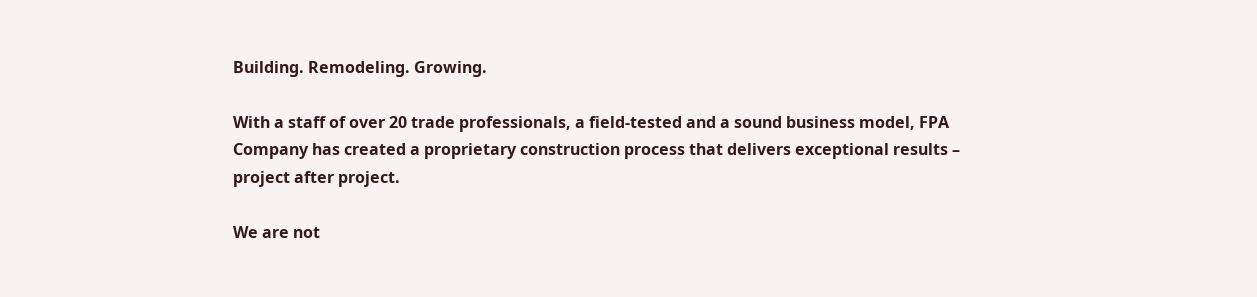Building. Remodeling. Growing.

With a staff of over 20 trade professionals, a field-tested and a sound business model, FPA Company has created a proprietary construction process that delivers exceptional results – project after project.

We are not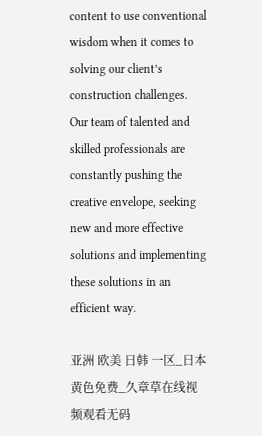content to use conventional wisdom when it comes to solving our client’s construction challenges. Our team of talented and skilled professionals are constantly pushing the creative envelope, seeking new and more effective solutions and implementing these solutions in an efficient way.

亚洲 欧美 日韩 一区_日本黄色免费_久章草在线视频观看无码